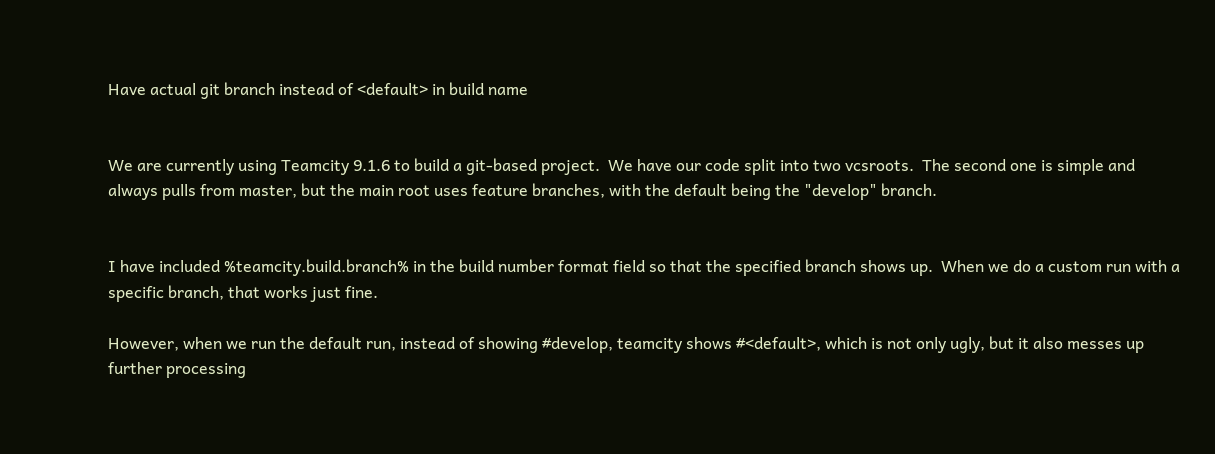Have actual git branch instead of <default> in build name


We are currently using Teamcity 9.1.6 to build a git-based project.  We have our code split into two vcsroots.  The second one is simple and always pulls from master, but the main root uses feature branches, with the default being the "develop" branch.


I have included %teamcity.build.branch% in the build number format field so that the specified branch shows up.  When we do a custom run with a specific branch, that works just fine.

However, when we run the default run, instead of showing #develop, teamcity shows #<default>, which is not only ugly, but it also messes up further processing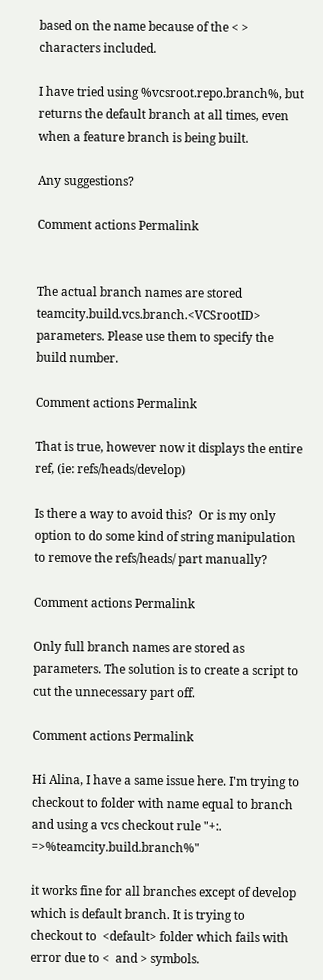based on the name because of the < > characters included.

I have tried using %vcsroot.repo.branch%, but returns the default branch at all times, even when a feature branch is being built.

Any suggestions?

Comment actions Permalink


The actual branch names are stored teamcity.build.vcs.branch.<VCSrootID> parameters. Please use them to specify the build number.

Comment actions Permalink

That is true, however now it displays the entire ref, (ie: refs/heads/develop)

Is there a way to avoid this?  Or is my only option to do some kind of string manipulation to remove the refs/heads/ part manually?

Comment actions Permalink

Only full branch names are stored as parameters. The solution is to create a script to cut the unnecessary part off.

Comment actions Permalink

Hi Alina, I have a same issue here. I'm trying to checkout to folder with name equal to branch and using a vcs checkout rule "+:. =>%teamcity.build.branch%"

it works fine for all branches except of develop which is default branch. It is trying to checkout to  <default> folder which fails with error due to <  and > symbols.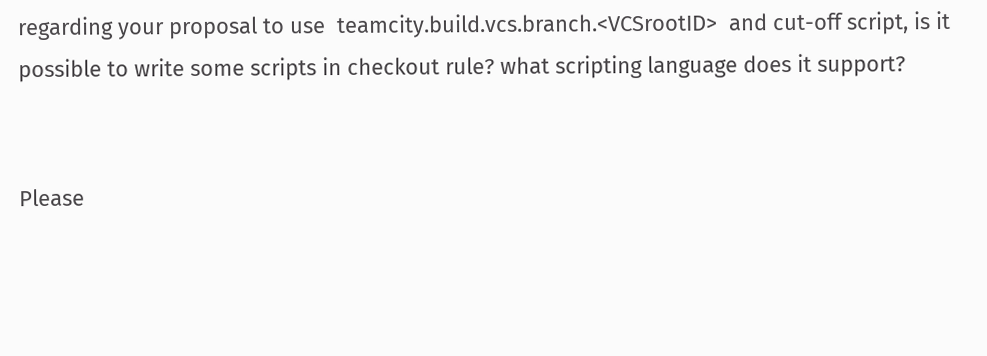regarding your proposal to use  teamcity.build.vcs.branch.<VCSrootID>  and cut-off script, is it possible to write some scripts in checkout rule? what scripting language does it support?


Please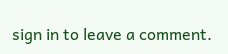sign in to leave a comment.